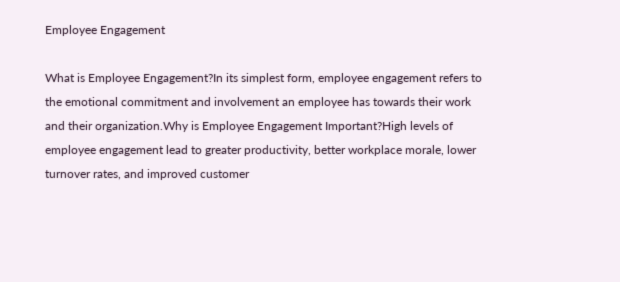Employee Engagement

What is Employee Engagement?In its simplest form, employee engagement refers to the emotional commitment and involvement an employee has towards their work and their organization.Why is Employee Engagement Important?High levels of employee engagement lead to greater productivity, better workplace morale, lower turnover rates, and improved customer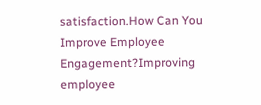satisfaction.How Can You Improve Employee Engagement?Improving employee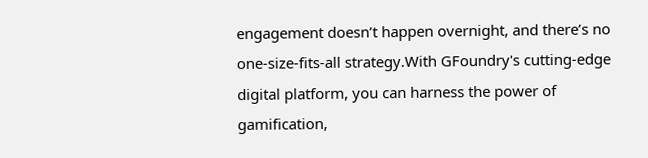engagement doesn’t happen overnight, and there’s no one-size-fits-all strategy.With GFoundry's cutting-edge digital platform, you can harness the power of gamification,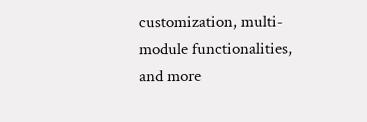customization, multi-module functionalities, and more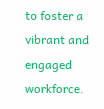to foster a vibrant and engaged workforce.